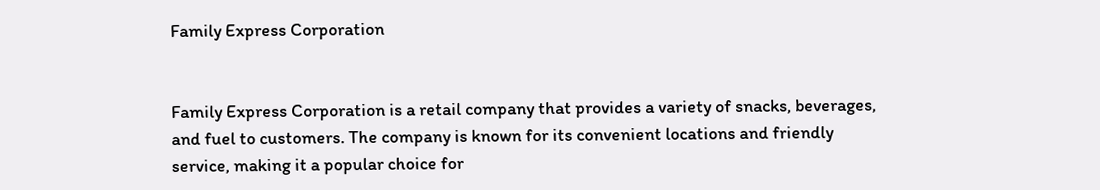Family Express Corporation


Family Express Corporation is a retail company that provides a variety of snacks, beverages, and fuel to customers. The company is known for its convenient locations and friendly service, making it a popular choice for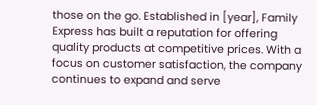those on the go. Established in [year], Family Express has built a reputation for offering quality products at competitive prices. With a focus on customer satisfaction, the company continues to expand and serve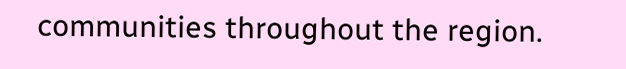communities throughout the region.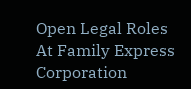Open Legal Roles At Family Express Corporation